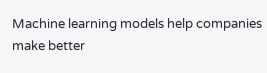Machine learning models help companies make better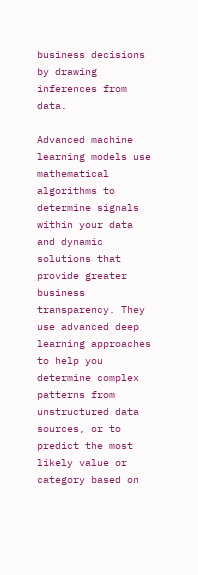business decisions by drawing inferences from data.

Advanced machine learning models use mathematical algorithms to determine signals within your data and dynamic solutions that provide greater business transparency. They use advanced deep learning approaches to help you determine complex patterns from unstructured data sources, or to predict the most likely value or category based on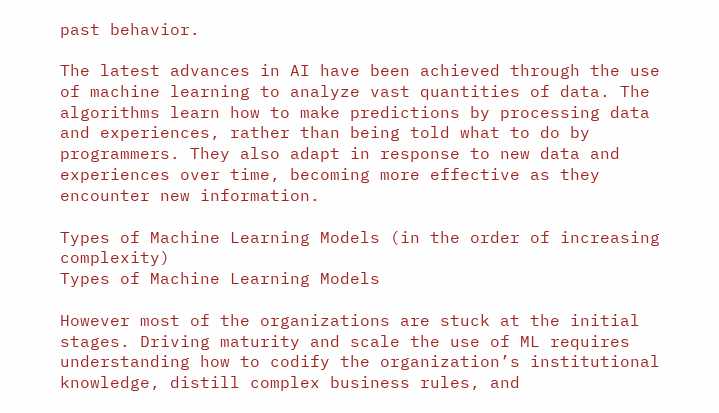past behavior.

The latest advances in AI have been achieved through the use of machine learning to analyze vast quantities of data. The algorithms learn how to make predictions by processing data and experiences, rather than being told what to do by programmers. They also adapt in response to new data and experiences over time, becoming more effective as they encounter new information.

Types of Machine Learning Models (in the order of increasing complexity)
Types of Machine Learning Models

However most of the organizations are stuck at the initial stages. Driving maturity and scale the use of ML requires understanding how to codify the organization’s institutional knowledge, distill complex business rules, and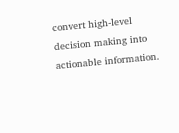convert high-level decision making into actionable information.